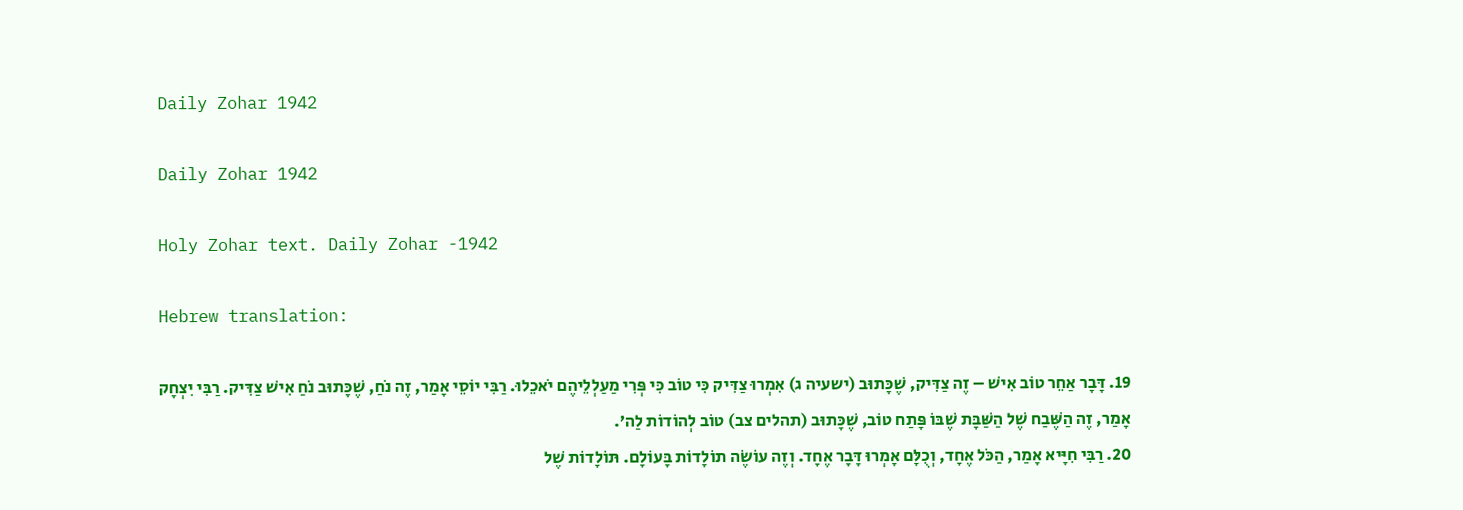Daily Zohar 1942

Daily Zohar 1942

Holy Zohar text. Daily Zohar -1942

Hebrew translation:

19. דָּבָר אַחֵר טוֹב אִישׁ – זֶה צַדִּיק, שֶׁכָּתוּב (ישעיה ג) אִמְרוּ צַדִּיק כִּי טוֹב כִּי פְּרִי מַעַלְלֵיהֶם יֹאכֵלוּ. רַבִּי יוֹסֵי אָמַר, זֶה נֹחַ, שֶׁכָּתוּב נֹחַ אִישׁ צַדִּיק. רַבִּי יִצְחָק אָמַר, זֶה הַשֶּׁבַח שֶׁל הַשַּׁבָּת שֶׁבּוֹ פָּתַח טוֹב, שֶׁכָּתוּב (תהלים צב) טוֹב לְהוֹדוֹת לַה’.
20. רַבִּי חִיָּיא אָמַר, הַכֹּל אֶחָד, וְכֻלָּם אָמְרוּ דָּבָר אֶחָד. וְזֶה עוֹשֶׂה תוֹלָדוֹת בָּעוֹלָם. תּוֹלָדוֹת שֶׁל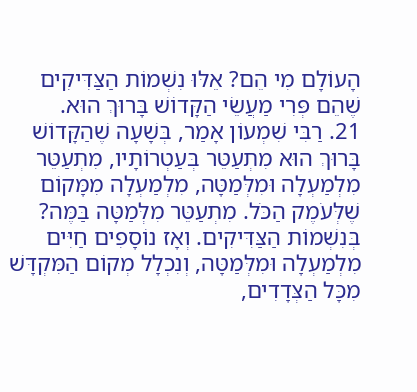הָעוֹלָם מִי הֵם? אֵלּוּ נִשְׁמוֹת הַצַּדִּיקִים שֶׁהֵם פְּרִי מַעֲשֵׂי הַקָּדוֹשׁ בָּרוּךְ הוּא.
21. רַבִּי שִׁמְעוֹן אָמַר, בְּשָׁעָה שֶׁהַקָּדוֹשׁ בָּרוּךְ הוּא מִתְעַטֵּר בְּעַטְרוֹתָיו, מִתְעַטֵּר מִלְמַעְלָה וּמִלְּמַטָּה, מִלְמַעְלָה מִמָּקוֹם שֶׁלְּעֹמֶק הַכֹּל. מִתְעַטֵּר מִלְּמַטָּה בַּמֶּה? בְּנִשְׁמוֹת הַצַּדִּיקִים. וְאָז נוֹסָפִים חַיִּים מִלְמַעְלָה וּמִלְּמַטָּה, וְנִכְלָל מְקוֹם הַמִּקְדָּשׁ מִכָּל הַצְּדָדִים,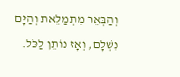וְהַבְּאֵר מִתְמַלֵּאת וְהַיָּם נִשְׁלָם, וְאָז נוֹתֵן לַכֹּל.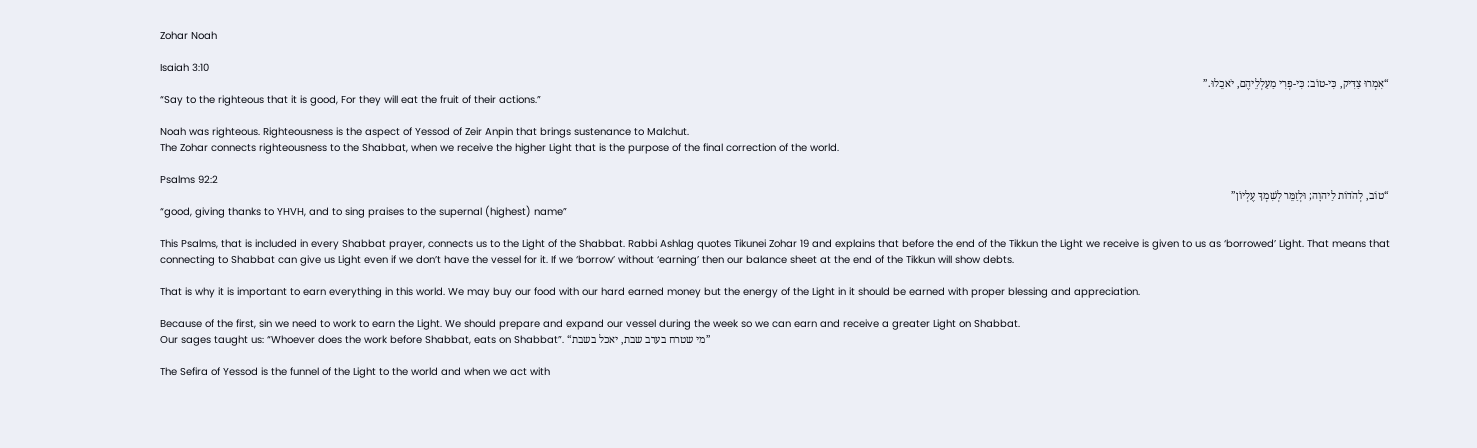Zohar Noah

Isaiah 3:10
“אִמְרוּ צַדִּיק, כִּי-טוֹב: כִּי-פְרִי מַעַלְלֵיהֶם, יֹאכֵלוּ.”
“Say to the righteous that it is good, For they will eat the fruit of their actions.”

Noah was righteous. Righteousness is the aspect of Yessod of Zeir Anpin that brings sustenance to Malchut.
The Zohar connects righteousness to the Shabbat, when we receive the higher Light that is the purpose of the final correction of the world.

Psalms 92:2
“טוֹב, לְהֹדוֹת לַיהוָה; וּלְזַמֵּר לְשִׁמְךָ עֶלְיוֹן”
“good, giving thanks to YHVH, and to sing praises to the supernal (highest) name”

This Psalms, that is included in every Shabbat prayer, connects us to the Light of the Shabbat. Rabbi Ashlag quotes Tikunei Zohar 19 and explains that before the end of the Tikkun the Light we receive is given to us as ‘borrowed’ Light. That means that connecting to Shabbat can give us Light even if we don’t have the vessel for it. If we ‘borrow’ without ‘earning’ then our balance sheet at the end of the Tikkun will show debts.

That is why it is important to earn everything in this world. We may buy our food with our hard earned money but the energy of the Light in it should be earned with proper blessing and appreciation.

Because of the first, sin we need to work to earn the Light. We should prepare and expand our vessel during the week so we can earn and receive a greater Light on Shabbat.
Our sages taught us: “Whoever does the work before Shabbat, eats on Shabbat”. “מי שטרח בערב שבת, יאכל בשבת”

The Sefira of Yessod is the funnel of the Light to the world and when we act with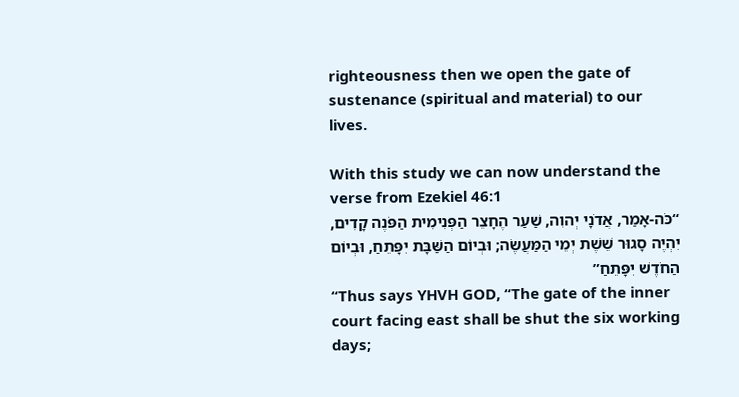righteousness then we open the gate of sustenance (spiritual and material) to our lives.

With this study we can now understand the verse from Ezekiel 46:1
“כֹּה-אָמַר, אֲדֹנָי יְהוִה, שַׁעַר הֶחָצֵר הַפְּנִימִית הַפֹּנֶה קָדִים, יִהְיֶה סָגוּר שֵׁשֶׁת יְמֵי הַמַּעֲשֶׂה; וּבְיוֹם הַשַּׁבָּת יִפָּתֵחַ, וּבְיוֹם הַחֹדֶשׁ יִפָּתֵחַ”
“Thus says YHVH GOD, “The gate of the inner court facing east shall be shut the six working days;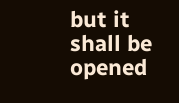but it shall be opened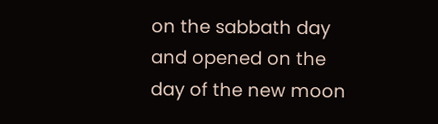on the sabbath day and opened on the day of the new moon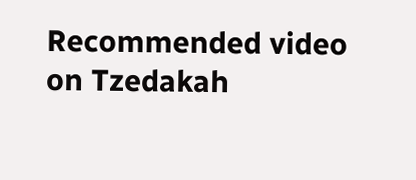Recommended video on Tzedakah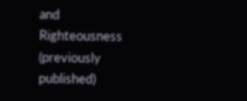and Righteousness (previously published)